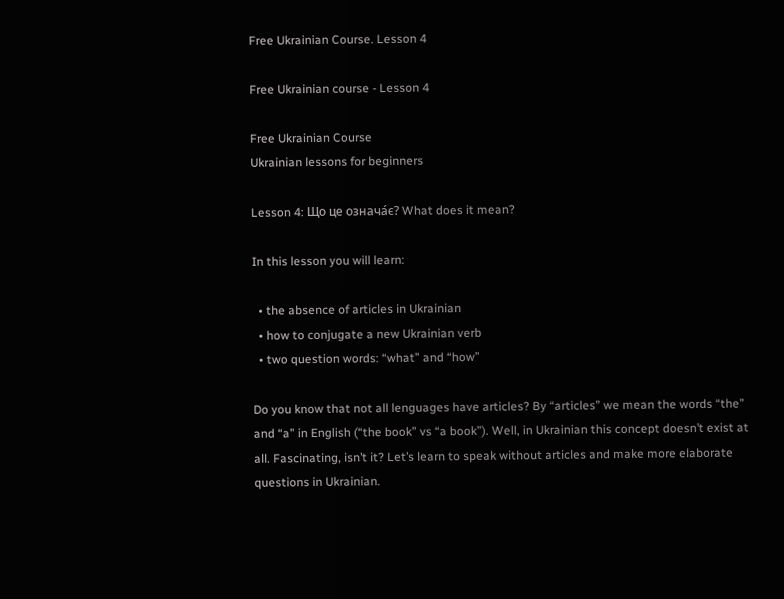Free Ukrainian Course. Lesson 4

Free Ukrainian course - Lesson 4

Free Ukrainian Course
Ukrainian lessons for beginners

Lesson 4: Що це означа́є? What does it mean?

In this lesson you will learn:

  • the absence of articles in Ukrainian
  • how to conjugate a new Ukrainian verb
  • two question words: “what” and “how”

Do you know that not all lenguages have articles? By “articles” we mean the words “the” and “a” in English (“the book” vs “a book”). Well, in Ukrainian this concept doesn’t exist at all. Fascinating, isn’t it? Let’s learn to speak without articles and make more elaborate questions in Ukrainian.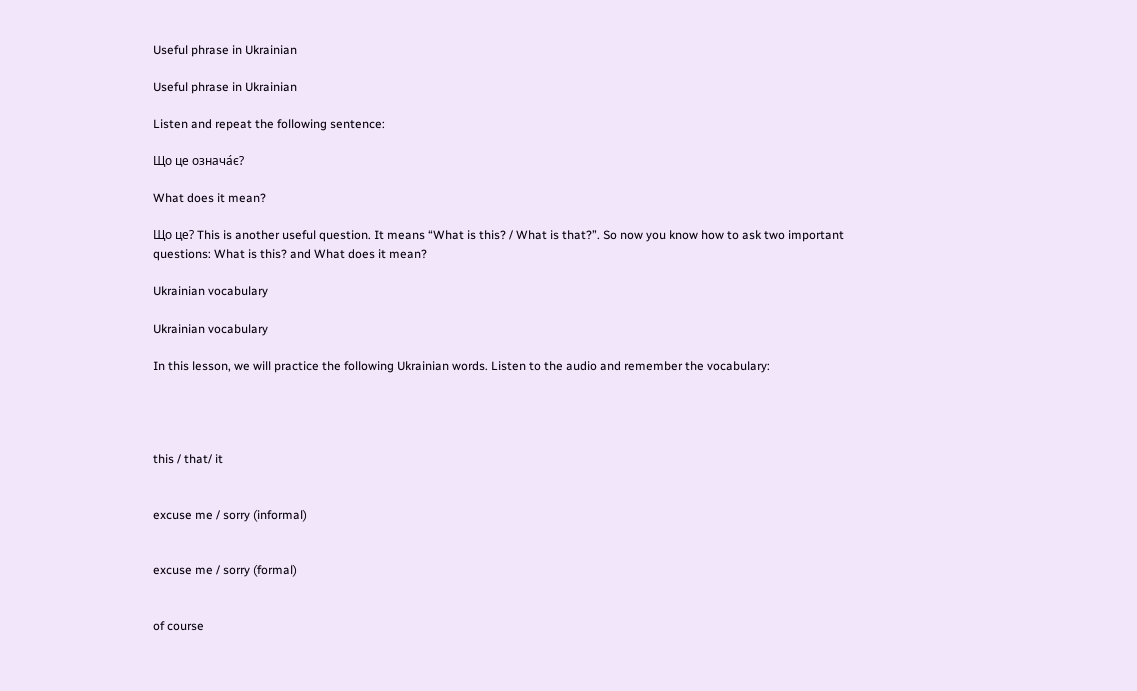Useful phrase in Ukrainian

Useful phrase in Ukrainian

Listen and repeat the following sentence:

Що це означа́є?

What does it mean?

Що це? This is another useful question. It means “What is this? / What is that?”. So now you know how to ask two important questions: What is this? and What does it mean?

Ukrainian vocabulary

Ukrainian vocabulary

In this lesson, we will practice the following Ukrainian words. Listen to the audio and remember the vocabulary:




this / that/ it


excuse me / sorry (informal)


excuse me / sorry (formal)


of course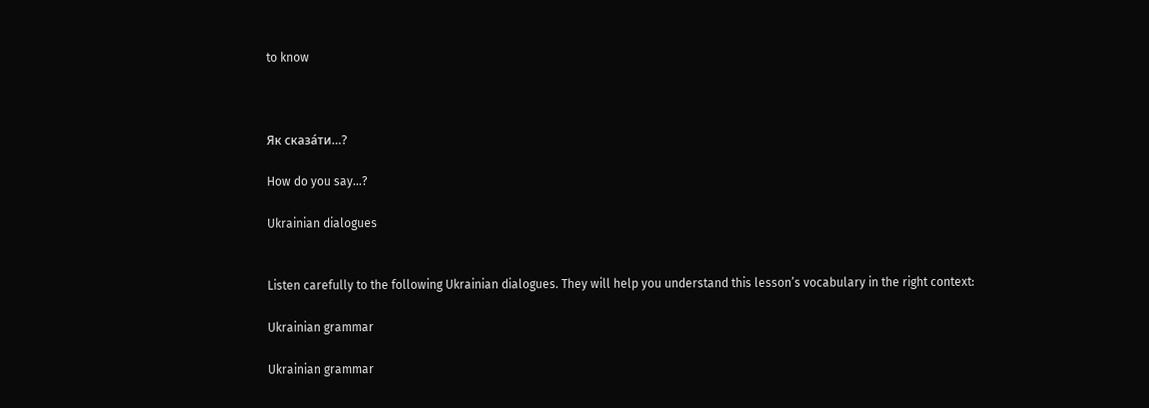to know



Як сказа́ти…?

How do you say…?

Ukrainian dialogues


Listen carefully to the following Ukrainian dialogues. They will help you understand this lesson’s vocabulary in the right context:

Ukrainian grammar

Ukrainian grammar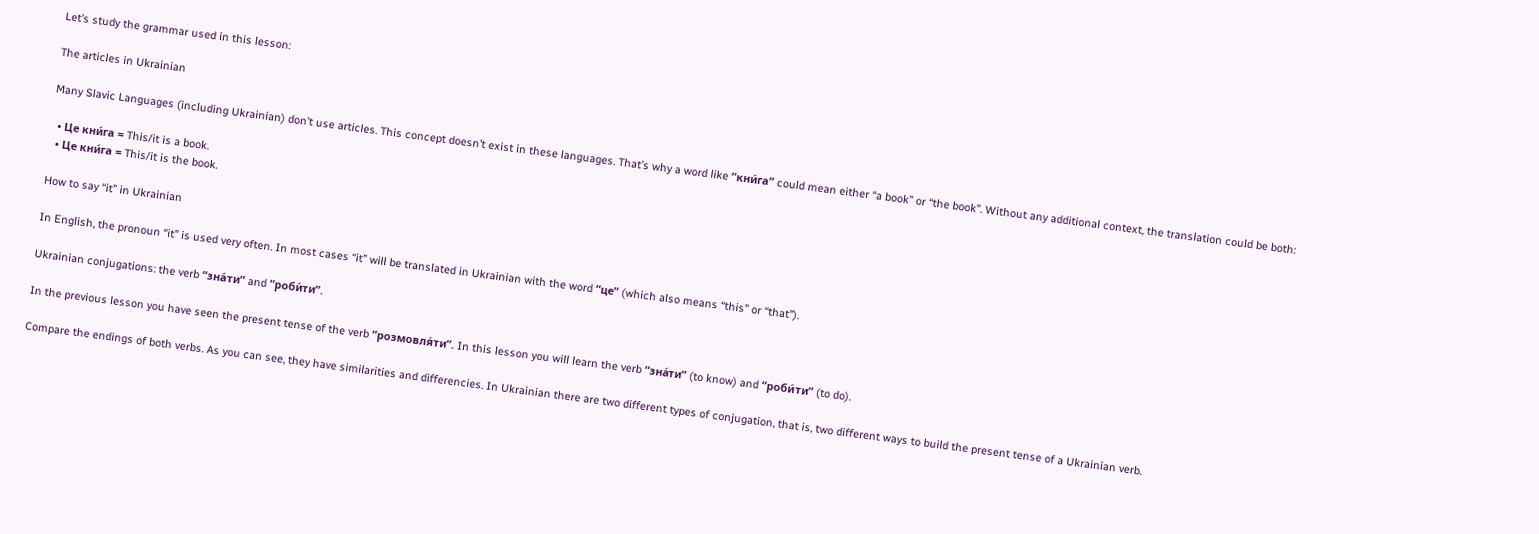Let’s study the grammar used in this lesson:

The articles in Ukrainian

Many Slavic Languages (including Ukrainian) don’t use articles. This concept doesn’t exist in these languages. That’s why a word like “кни́га” could mean either “a book” or “the book”. Without any additional context, the translation could be both:

  • Це кни́га = This/it is a book.
  • Це кни́га = This/it is the book.

How to say “it” in Ukrainian

In English, the pronoun “it” is used very often. In most cases “it” will be translated in Ukrainian with the word “це” (which also means “this” or “that”).

Ukrainian conjugations: the verb “зна́ти” and “роби́ти”.

In the previous lesson you have seen the present tense of the verb “розмовля́ти”. In this lesson you will learn the verb “зна́ти” (to know) and “роби́ти” (to do).

Compare the endings of both verbs. As you can see, they have similarities and differencies. In Ukrainian there are two different types of conjugation, that is, two different ways to build the present tense of a Ukrainian verb.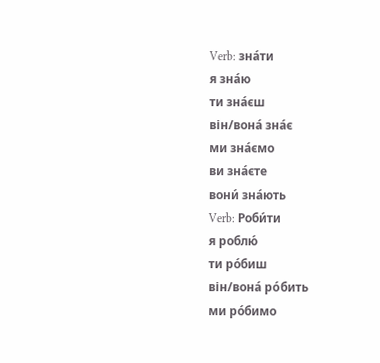Verb: зна́ти
я зна́ю
ти зна́єш
він/вона́ зна́є
ми зна́ємо
ви зна́єте
вони́ зна́ють
Verb: Роби́ти
я роблю́
ти ро́биш
він/вона́ ро́бить
ми ро́бимо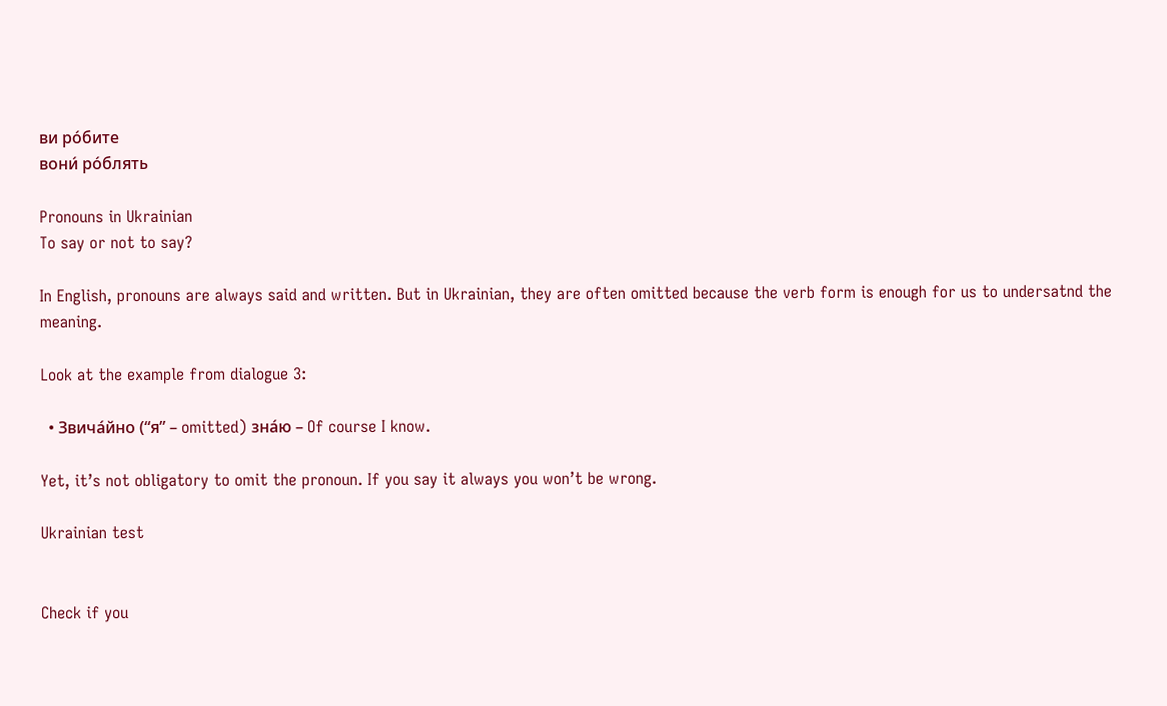ви ро́бите
вони́ ро́блять

Pronouns in Ukrainian
To say or not to say?

In English, pronouns are always said and written. But in Ukrainian, they are often omitted because the verb form is enough for us to undersatnd the meaning.

Look at the example from dialogue 3:

  • Звича́йно (“я” – omitted) зна́ю – Of course I know.

Yet, it’s not obligatory to omit the pronoun. If you say it always you won’t be wrong.

Ukrainian test


Check if you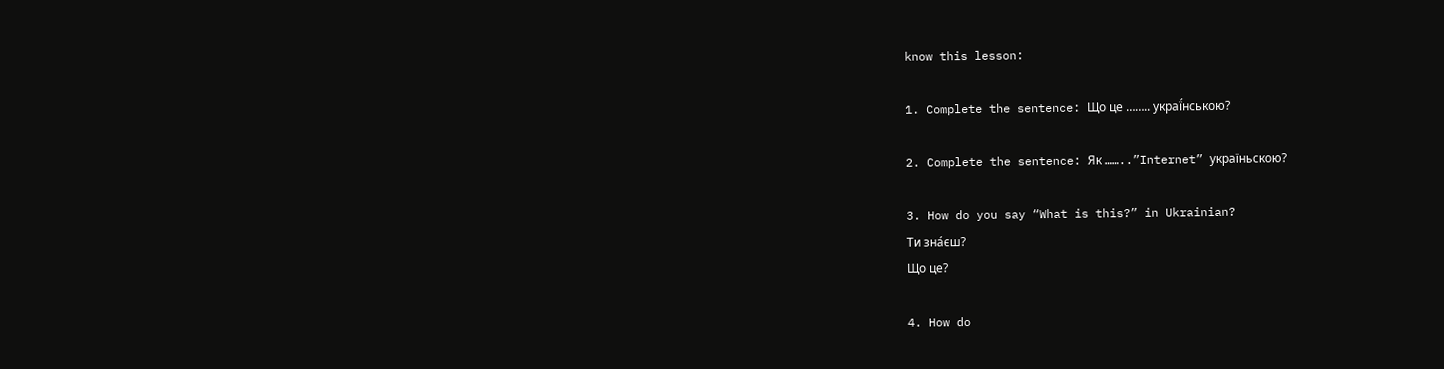know this lesson:

1. Complete the sentence: Що це …….. украї́нською?

2. Complete the sentence: Як ……..”Internet” україньскою?

3. How do you say “What is this?” in Ukrainian?
Ти зна́єш?
Що це?

4. How do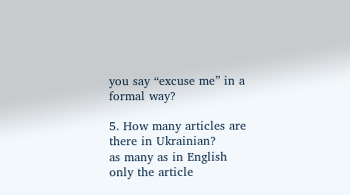you say “excuse me” in a formal way?

5. How many articles are there in Ukrainian?
as many as in English
only the article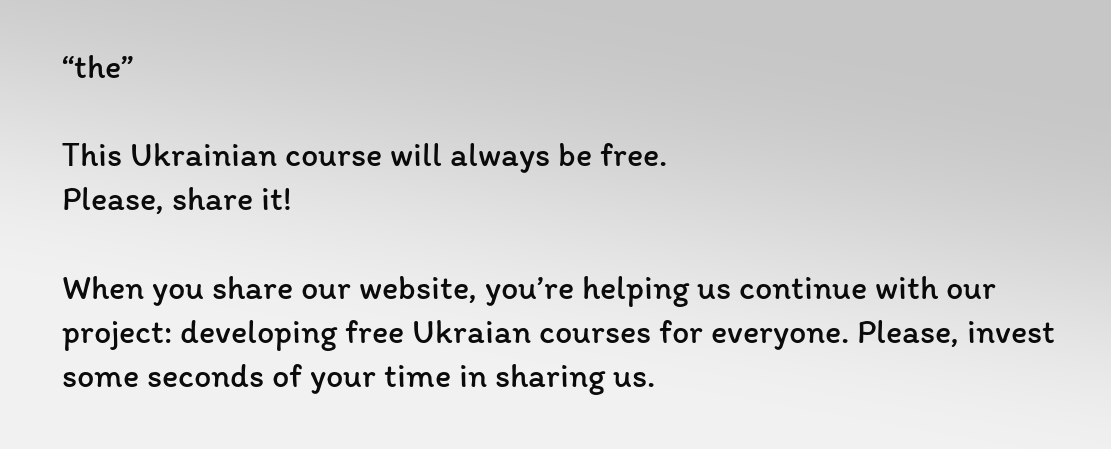“the”

Тhis Ukrainian course will always be free.
Please, share it!

When you share our website, you’re helping us continue with our project: developing free Ukraian courses for everyone. Please, invest some seconds of your time in sharing us.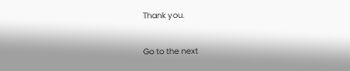Thank you.

Go to the next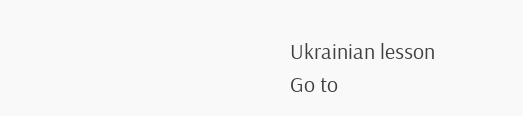Ukrainian lesson
Go to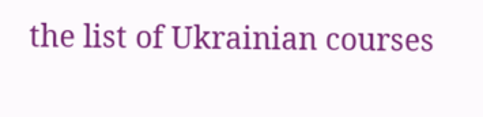the list of Ukrainian courses